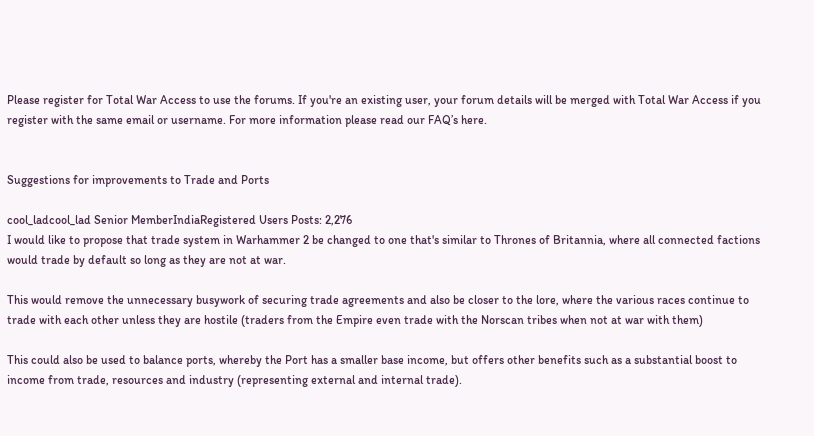Please register for Total War Access to use the forums. If you're an existing user, your forum details will be merged with Total War Access if you register with the same email or username. For more information please read our FAQ’s here.


Suggestions for improvements to Trade and Ports

cool_ladcool_lad Senior MemberIndiaRegistered Users Posts: 2,276
I would like to propose that trade system in Warhammer 2 be changed to one that's similar to Thrones of Britannia, where all connected factions would trade by default so long as they are not at war.

This would remove the unnecessary busywork of securing trade agreements and also be closer to the lore, where the various races continue to trade with each other unless they are hostile (traders from the Empire even trade with the Norscan tribes when not at war with them)

This could also be used to balance ports, whereby the Port has a smaller base income, but offers other benefits such as a substantial boost to income from trade, resources and industry (representing external and internal trade).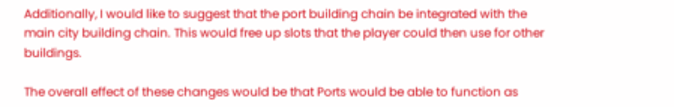Additionally, I would like to suggest that the port building chain be integrated with the main city building chain. This would free up slots that the player could then use for other buildings.

The overall effect of these changes would be that Ports would be able to function as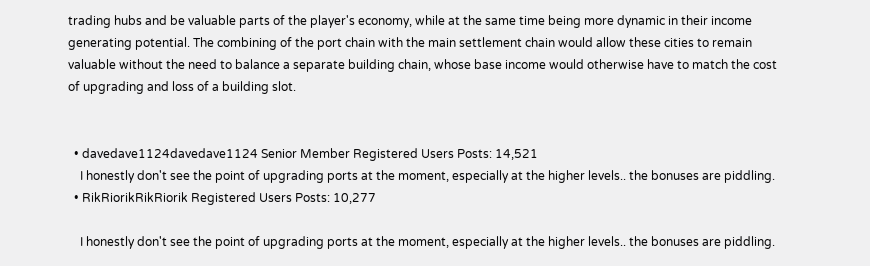trading hubs and be valuable parts of the player's economy, while at the same time being more dynamic in their income generating potential. The combining of the port chain with the main settlement chain would allow these cities to remain valuable without the need to balance a separate building chain, whose base income would otherwise have to match the cost of upgrading and loss of a building slot.


  • davedave1124davedave1124 Senior Member Registered Users Posts: 14,521
    I honestly don't see the point of upgrading ports at the moment, especially at the higher levels.. the bonuses are piddling.
  • RikRiorikRikRiorik Registered Users Posts: 10,277

    I honestly don't see the point of upgrading ports at the moment, especially at the higher levels.. the bonuses are piddling.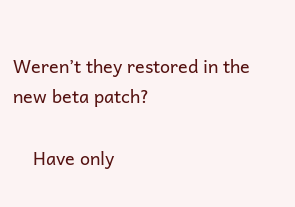Weren’t they restored in the new beta patch?

    Have only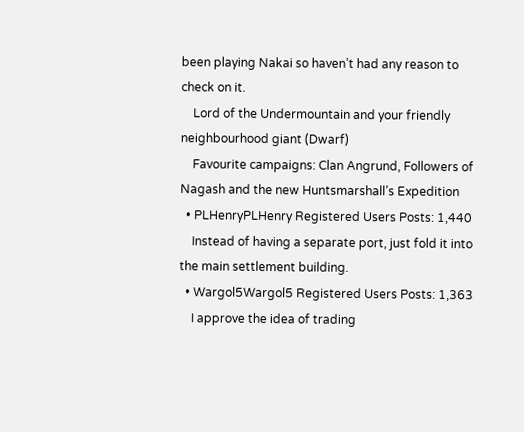been playing Nakai so haven’t had any reason to check on it.
    Lord of the Undermountain and your friendly neighbourhood giant (Dwarf)
    Favourite campaigns: Clan Angrund, Followers of Nagash and the new Huntsmarshall’s Expedition
  • PLHenryPLHenry Registered Users Posts: 1,440
    Instead of having a separate port, just fold it into the main settlement building.
  • Wargol5Wargol5 Registered Users Posts: 1,363
    I approve the idea of trading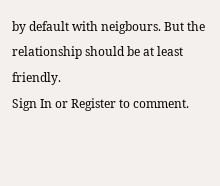by default with neigbours. But the relationship should be at least friendly.
Sign In or Register to comment.